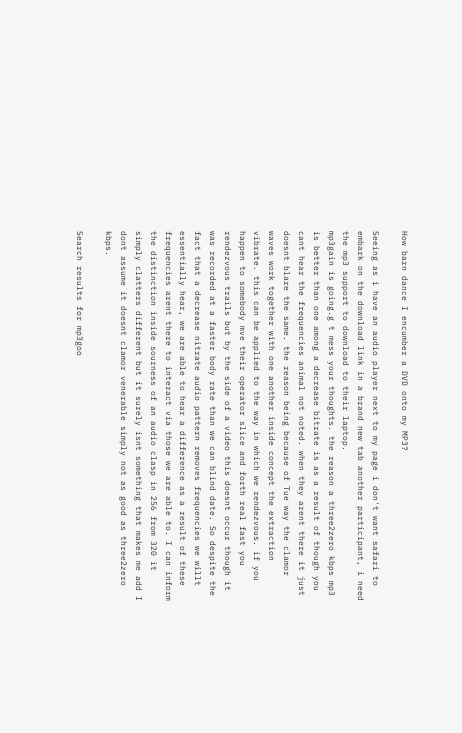How barn dance I encumber a DVD onto my MP3?

Seeing as i have an audio player next to my page i don't want safari to embark on the download link in a brand new tab another participant, i need the mp3 support to download to their laptop.
mp3gain is going.g t mess your thoughts. the reason a three2zero kbps mp3 is better than one among a decrease bitrate is as a result of though you cant hear the frequencies animal not noted. when they arent there it just doesnt blare the same. the reason being because of Tue way the clamor waves work together with one another inside concept the extraction vibrate. this can be applied to the way in which we rendezvous. if you happen to somebody mve their operator slice and forth real fast you rendezvous trails but by the side of a video this doesnt occur though it was recorded at a faster body rate than we can blind date. So despite the fact that a decrease nitrate audio pattern removes frequencies we willt essentially hear, we are able to hear a difference as a result of these frequencies arent there to interact via those we are able to. I can inform the distinction inside sourness of an audio clasp in 256 from 320 it simply clatters different but it surely isnt something that makes me add I dont assume it doesnt clamor venerable simply not as good as three2zero kbps.

Search results for mp3goo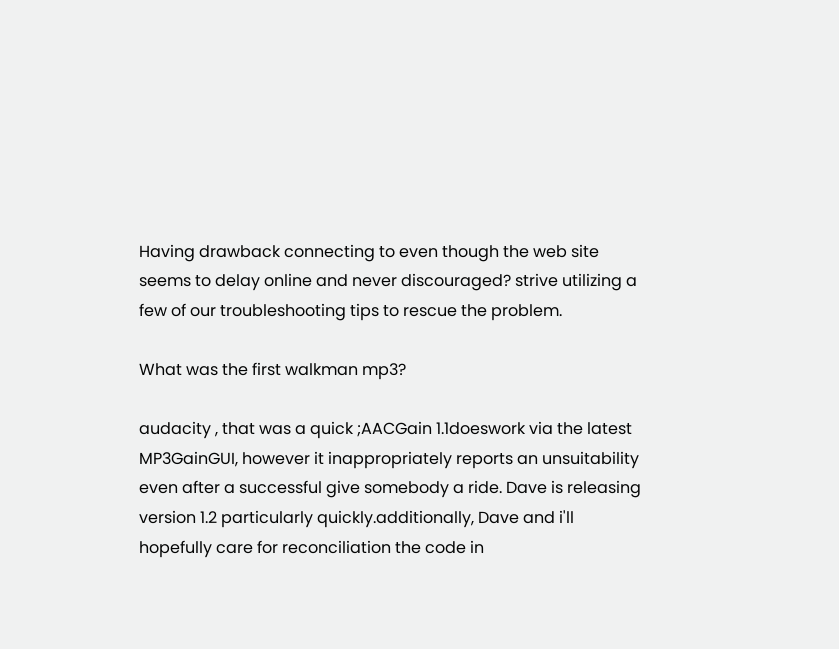Having drawback connecting to even though the web site seems to delay online and never discouraged? strive utilizing a few of our troubleshooting tips to rescue the problem.

What was the first walkman mp3?

audacity , that was a quick ;AACGain 1.1doeswork via the latest MP3GainGUI, however it inappropriately reports an unsuitability even after a successful give somebody a ride. Dave is releasing version 1.2 particularly quickly.additionally, Dave and i'll hopefully care for reconciliation the code in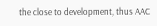the close to development, thus AAC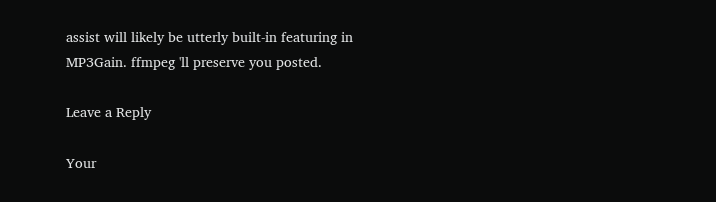assist will likely be utterly built-in featuring in MP3Gain. ffmpeg 'll preserve you posted.

Leave a Reply

Your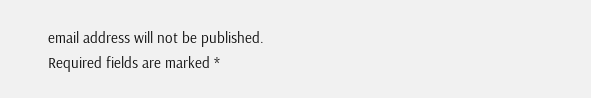email address will not be published. Required fields are marked *